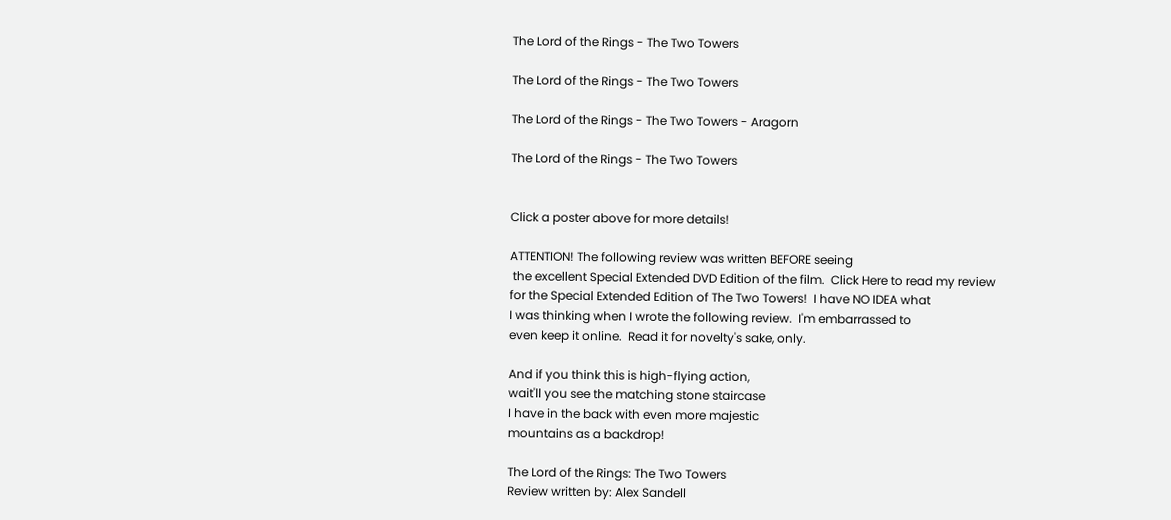The Lord of the Rings - The Two Towers

The Lord of the Rings - The Two Towers

The Lord of the Rings - The Two Towers - Aragorn

The Lord of the Rings - The Two Towers


Click a poster above for more details!

ATTENTION! The following review was written BEFORE seeing
 the excellent Special Extended DVD Edition of the film.  Click Here to read my review
for the Special Extended Edition of The Two Towers!  I have NO IDEA what
I was thinking when I wrote the following review.  I'm embarrassed to
even keep it online.  Read it for novelty's sake, only.

And if you think this is high-flying action,
wait'll you see the matching stone staircase
I have in the back with even more majestic
mountains as a backdrop!

The Lord of the Rings: The Two Towers
Review written by: Alex Sandell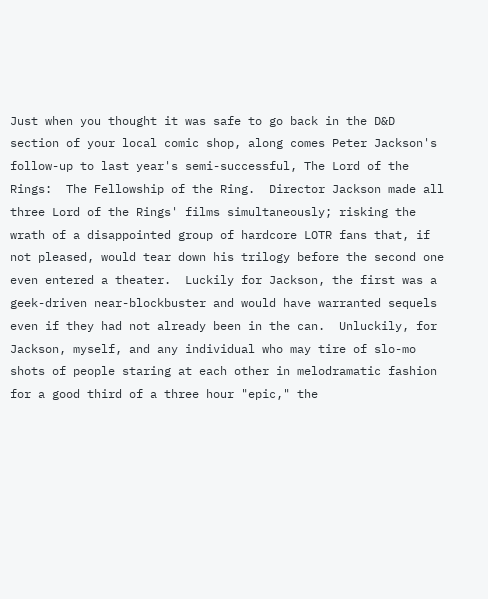Just when you thought it was safe to go back in the D&D section of your local comic shop, along comes Peter Jackson's follow-up to last year's semi-successful, The Lord of the Rings:  The Fellowship of the Ring.  Director Jackson made all three Lord of the Rings' films simultaneously; risking the wrath of a disappointed group of hardcore LOTR fans that, if not pleased, would tear down his trilogy before the second one even entered a theater.  Luckily for Jackson, the first was a geek-driven near-blockbuster and would have warranted sequels even if they had not already been in the can.  Unluckily, for Jackson, myself, and any individual who may tire of slo-mo shots of people staring at each other in melodramatic fashion for a good third of a three hour "epic," the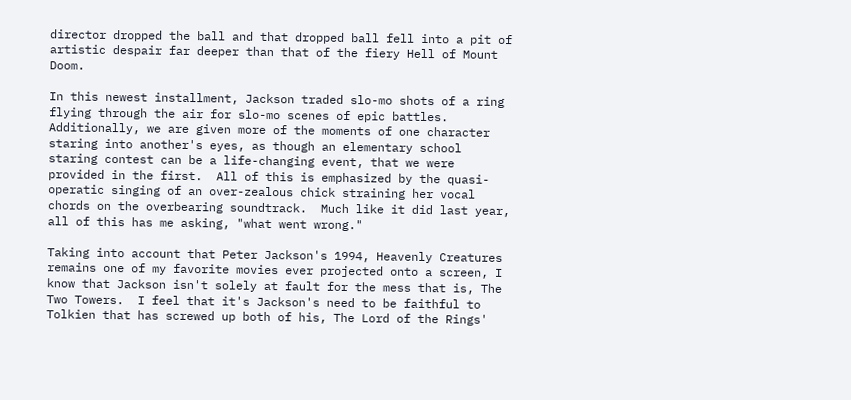director dropped the ball and that dropped ball fell into a pit of artistic despair far deeper than that of the fiery Hell of Mount Doom.

In this newest installment, Jackson traded slo-mo shots of a ring flying through the air for slo-mo scenes of epic battles.  Additionally, we are given more of the moments of one character staring into another's eyes, as though an elementary school staring contest can be a life-changing event, that we were provided in the first.  All of this is emphasized by the quasi-operatic singing of an over-zealous chick straining her vocal chords on the overbearing soundtrack.  Much like it did last year, all of this has me asking, "what went wrong."

Taking into account that Peter Jackson's 1994, Heavenly Creatures remains one of my favorite movies ever projected onto a screen, I know that Jackson isn't solely at fault for the mess that is, The Two Towers.  I feel that it's Jackson's need to be faithful to Tolkien that has screwed up both of his, The Lord of the Rings'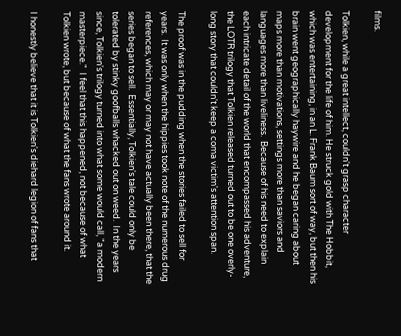films.

Tolkien, while a great intellect, couldn't grasp character development for the life of him. He struck gold with The Hobbit, which was entertaining, in an L. Frank Baum sort of way, but then his brain went geographically haywire and he began caring about maps more than motivations, settings more than saviors and languages more than liveliness.  Because of his need to explain each intricate detail of the world that encompassed his adventure, the LOTR trilogy that Tolkien released turned out to be one overly-long story that couldn't keep a coma victim's attention span.

The proof was in the pudding when the stories failed to sell for years.  It was only when the hippies took note of the numerous drug references, which may or may not have actually been there, that the series began to sell.  Essentially, Tolkien's tale could only be tolerated by stinky goofballs whacked out on weed.  In the years since, Tolkien's trilogy turned into what some would call, "a modern masterpiece."  I feel that this happened, not because of what Tolkien wrote, but because of what the fans wrote around it.

I honestly believe that it is Tolkien's diehard legion of fans that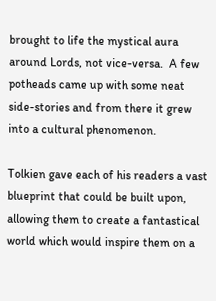brought to life the mystical aura around Lords, not vice-versa.  A few potheads came up with some neat side-stories and from there it grew into a cultural phenomenon.

Tolkien gave each of his readers a vast blueprint that could be built upon, allowing them to create a fantastical world which would inspire them on a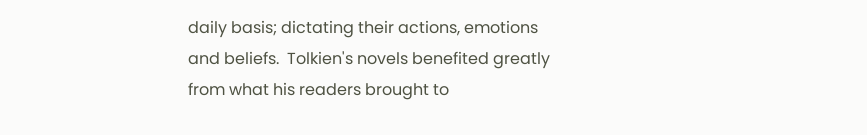daily basis; dictating their actions, emotions and beliefs.  Tolkien's novels benefited greatly from what his readers brought to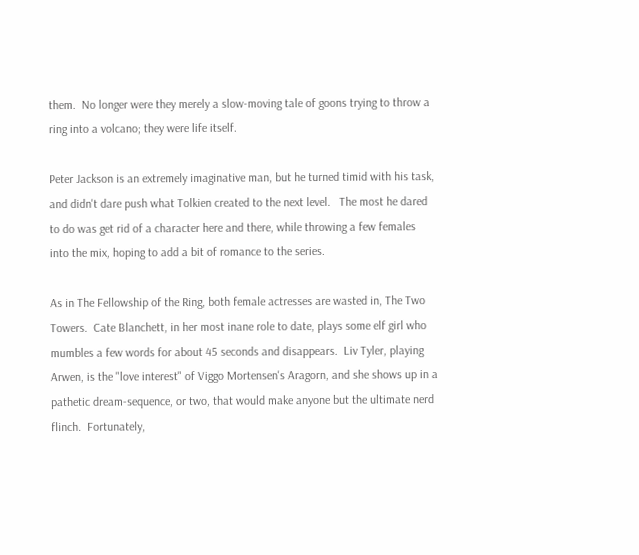them.  No longer were they merely a slow-moving tale of goons trying to throw a ring into a volcano; they were life itself.

Peter Jackson is an extremely imaginative man, but he turned timid with his task, and didn't dare push what Tolkien created to the next level.   The most he dared to do was get rid of a character here and there, while throwing a few females into the mix, hoping to add a bit of romance to the series.

As in The Fellowship of the Ring, both female actresses are wasted in, The Two Towers.  Cate Blanchett, in her most inane role to date, plays some elf girl who mumbles a few words for about 45 seconds and disappears.  Liv Tyler, playing Arwen, is the "love interest" of Viggo Mortensen's Aragorn, and she shows up in a pathetic dream-sequence, or two, that would make anyone but the ultimate nerd flinch.  Fortunately,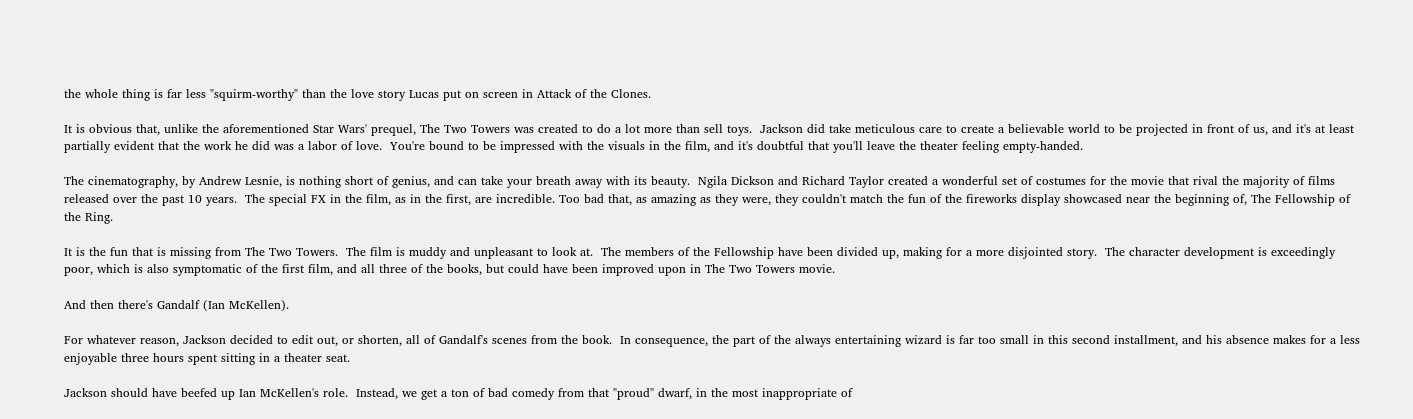the whole thing is far less "squirm-worthy" than the love story Lucas put on screen in Attack of the Clones.

It is obvious that, unlike the aforementioned Star Wars' prequel, The Two Towers was created to do a lot more than sell toys.  Jackson did take meticulous care to create a believable world to be projected in front of us, and it's at least partially evident that the work he did was a labor of love.  You're bound to be impressed with the visuals in the film, and it's doubtful that you'll leave the theater feeling empty-handed.

The cinematography, by Andrew Lesnie, is nothing short of genius, and can take your breath away with its beauty.  Ngila Dickson and Richard Taylor created a wonderful set of costumes for the movie that rival the majority of films released over the past 10 years.  The special FX in the film, as in the first, are incredible. Too bad that, as amazing as they were, they couldn't match the fun of the fireworks display showcased near the beginning of, The Fellowship of the Ring.

It is the fun that is missing from The Two Towers.  The film is muddy and unpleasant to look at.  The members of the Fellowship have been divided up, making for a more disjointed story.  The character development is exceedingly poor, which is also symptomatic of the first film, and all three of the books, but could have been improved upon in The Two Towers movie.

And then there's Gandalf (Ian McKellen).

For whatever reason, Jackson decided to edit out, or shorten, all of Gandalf's scenes from the book.  In consequence, the part of the always entertaining wizard is far too small in this second installment, and his absence makes for a less enjoyable three hours spent sitting in a theater seat.

Jackson should have beefed up Ian McKellen's role.  Instead, we get a ton of bad comedy from that "proud" dwarf, in the most inappropriate of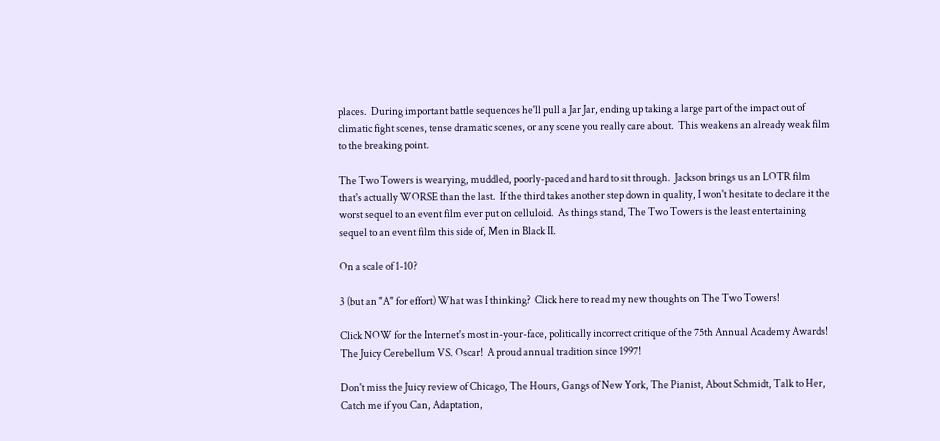places.  During important battle sequences he'll pull a Jar Jar, ending up taking a large part of the impact out of climatic fight scenes, tense dramatic scenes, or any scene you really care about.  This weakens an already weak film to the breaking point.

The Two Towers is wearying, muddled, poorly-paced and hard to sit through.  Jackson brings us an LOTR film that's actually WORSE than the last.  If the third takes another step down in quality, I won't hesitate to declare it the worst sequel to an event film ever put on celluloid.  As things stand, The Two Towers is the least entertaining sequel to an event film this side of, Men in Black II.

On a scale of 1-10?

3 (but an "A" for effort) What was I thinking?  Click here to read my new thoughts on The Two Towers!

Click NOW for the Internet's most in-your-face, politically incorrect critique of the 75th Annual Academy Awards!  The Juicy Cerebellum VS. Oscar!  A proud annual tradition since 1997!

Don't miss the Juicy review of Chicago, The Hours, Gangs of New York, The Pianist, About Schmidt, Talk to Her, Catch me if you Can, Adaptation,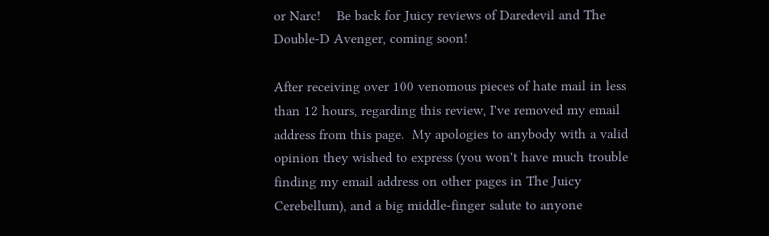or Narc!    Be back for Juicy reviews of Daredevil and The Double-D Avenger, coming soon!

After receiving over 100 venomous pieces of hate mail in less than 12 hours, regarding this review, I've removed my email address from this page.  My apologies to anybody with a valid opinion they wished to express (you won't have much trouble finding my email address on other pages in The Juicy Cerebellum), and a big middle-finger salute to anyone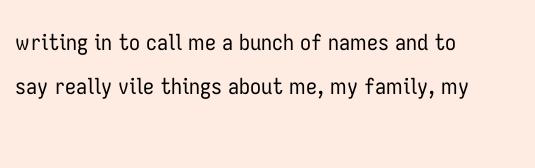writing in to call me a bunch of names and to say really vile things about me, my family, my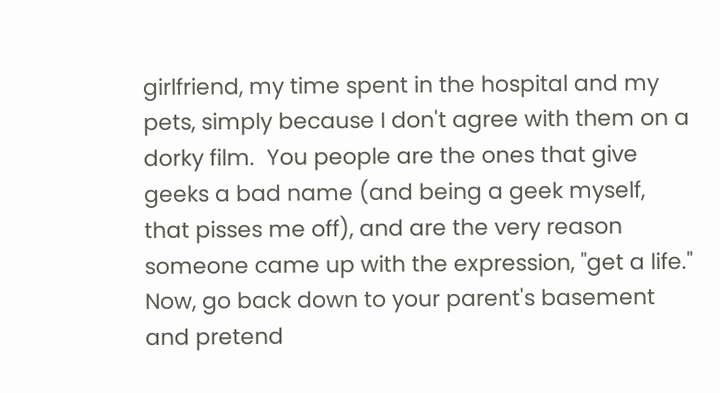girlfriend, my time spent in the hospital and my pets, simply because I don't agree with them on a dorky film.  You people are the ones that give geeks a bad name (and being a geek myself, that pisses me off), and are the very reason someone came up with the expression, "get a life."  Now, go back down to your parent's basement and pretend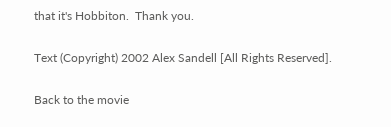that it's Hobbiton.  Thank you.

Text (Copyright) 2002 Alex Sandell [All Rights Reserved].

Back to the movie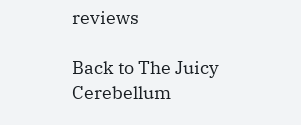reviews

Back to The Juicy Cerebellum